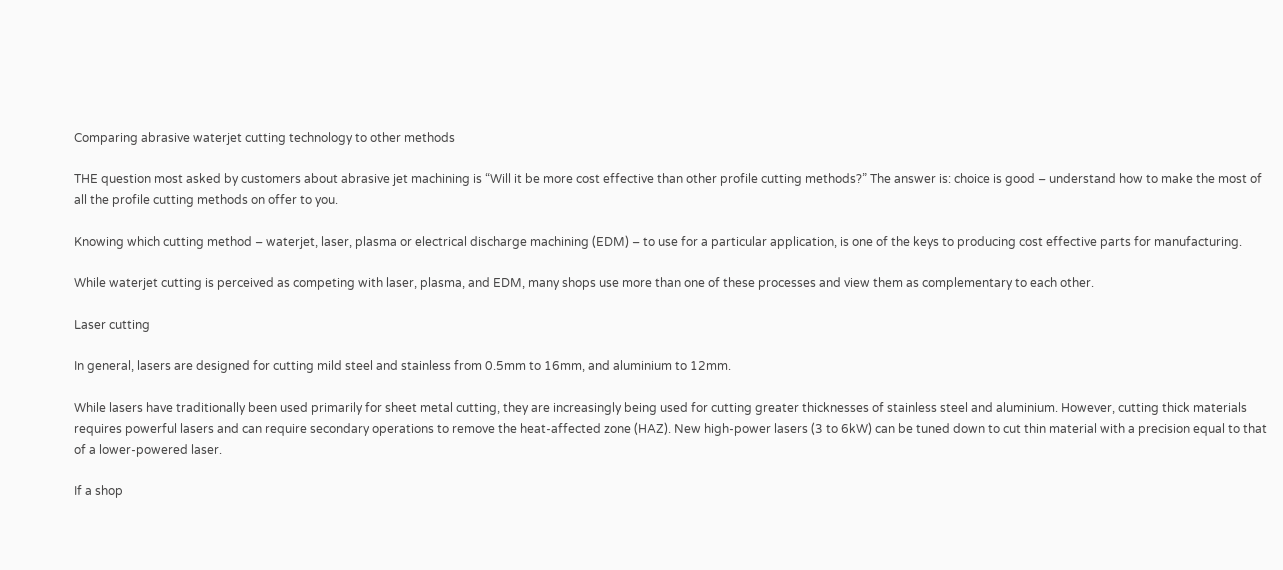Comparing abrasive waterjet cutting technology to other methods

THE question most asked by customers about abrasive jet machining is “Will it be more cost effective than other profile cutting methods?” The answer is: choice is good – understand how to make the most of all the profile cutting methods on offer to you.

Knowing which cutting method – waterjet, laser, plasma or electrical discharge machining (EDM) – to use for a particular application, is one of the keys to producing cost effective parts for manufacturing.

While waterjet cutting is perceived as competing with laser, plasma, and EDM, many shops use more than one of these processes and view them as complementary to each other.

Laser cutting

In general, lasers are designed for cutting mild steel and stainless from 0.5mm to 16mm, and aluminium to 12mm.

While lasers have traditionally been used primarily for sheet metal cutting, they are increasingly being used for cutting greater thicknesses of stainless steel and aluminium. However, cutting thick materials requires powerful lasers and can require secondary operations to remove the heat-affected zone (HAZ). New high-power lasers (3 to 6kW) can be tuned down to cut thin material with a precision equal to that of a lower-powered laser.

If a shop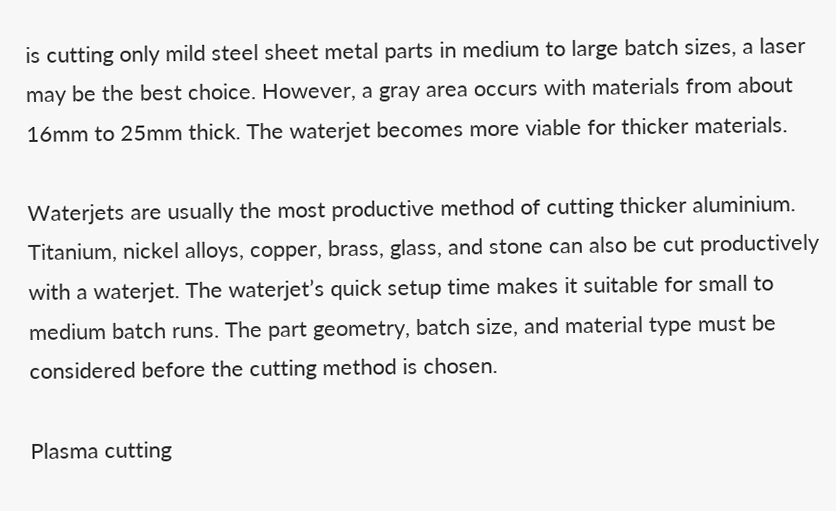is cutting only mild steel sheet metal parts in medium to large batch sizes, a laser may be the best choice. However, a gray area occurs with materials from about 16mm to 25mm thick. The waterjet becomes more viable for thicker materials.

Waterjets are usually the most productive method of cutting thicker aluminium. Titanium, nickel alloys, copper, brass, glass, and stone can also be cut productively with a waterjet. The waterjet’s quick setup time makes it suitable for small to medium batch runs. The part geometry, batch size, and material type must be considered before the cutting method is chosen.

Plasma cutting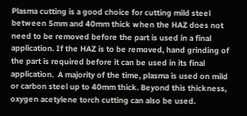Plasma cutting is a good choice for cutting mild steel between 5mm and 40mm thick when the HAZ does not need to be removed before the part is used in a final application. If the HAZ is to be removed, hand grinding of the part is required before it can be used in its final application.  A majority of the time, plasma is used on mild or carbon steel up to 40mm thick. Beyond this thickness, oxygen acetylene torch cutting can also be used.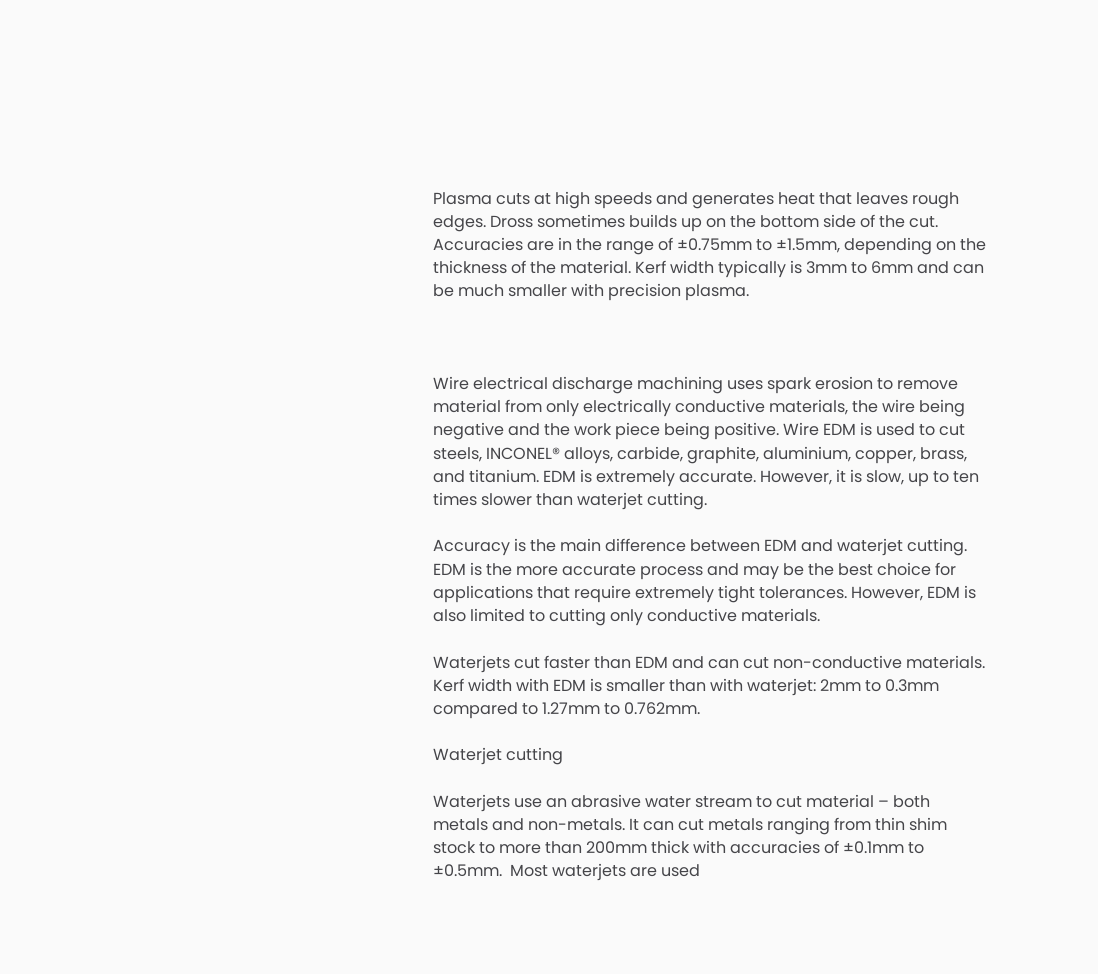Plasma cuts at high speeds and generates heat that leaves rough edges. Dross sometimes builds up on the bottom side of the cut. Accuracies are in the range of ±0.75mm to ±1.5mm, depending on the thickness of the material. Kerf width typically is 3mm to 6mm and can be much smaller with precision plasma.



Wire electrical discharge machining uses spark erosion to remove material from only electrically conductive materials, the wire being negative and the work piece being positive. Wire EDM is used to cut steels, INCONEL® alloys, carbide, graphite, aluminium, copper, brass, and titanium. EDM is extremely accurate. However, it is slow, up to ten times slower than waterjet cutting.

Accuracy is the main difference between EDM and waterjet cutting. EDM is the more accurate process and may be the best choice for applications that require extremely tight tolerances. However, EDM is also limited to cutting only conductive materials.

Waterjets cut faster than EDM and can cut non-conductive materials. Kerf width with EDM is smaller than with waterjet: 2mm to 0.3mm compared to 1.27mm to 0.762mm.

Waterjet cutting

Waterjets use an abrasive water stream to cut material – both metals and non-metals. It can cut metals ranging from thin shim stock to more than 200mm thick with accuracies of ±0.1mm to ±0.5mm.  Most waterjets are used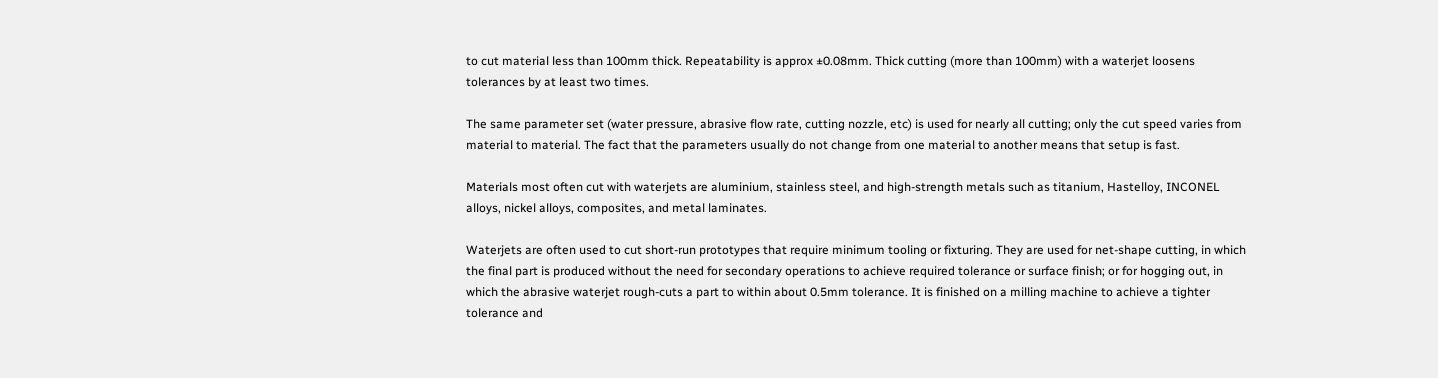to cut material less than 100mm thick. Repeatability is approx ±0.08mm. Thick cutting (more than 100mm) with a waterjet loosens tolerances by at least two times.

The same parameter set (water pressure, abrasive flow rate, cutting nozzle, etc) is used for nearly all cutting; only the cut speed varies from material to material. The fact that the parameters usually do not change from one material to another means that setup is fast.

Materials most often cut with waterjets are aluminium, stainless steel, and high-strength metals such as titanium, Hastelloy, INCONEL alloys, nickel alloys, composites, and metal laminates.

Waterjets are often used to cut short-run prototypes that require minimum tooling or fixturing. They are used for net-shape cutting, in which the final part is produced without the need for secondary operations to achieve required tolerance or surface finish; or for hogging out, in which the abrasive waterjet rough-cuts a part to within about 0.5mm tolerance. It is finished on a milling machine to achieve a tighter tolerance and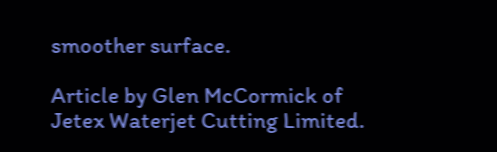smoother surface.

Article by Glen McCormick of Jetex Waterjet Cutting Limited.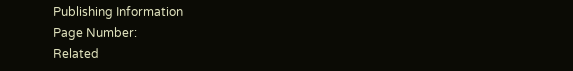Publishing Information
Page Number:
Related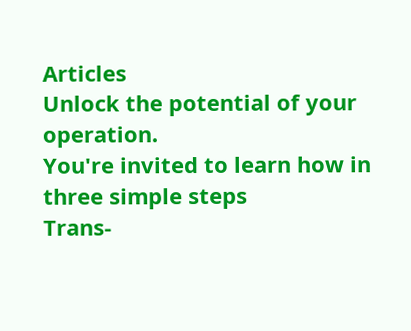Articles
Unlock the potential of your operation.
You're invited to learn how in three simple steps
Trans-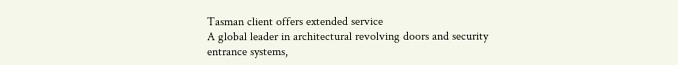Tasman client offers extended service
A global leader in architectural revolving doors and security entrance systems,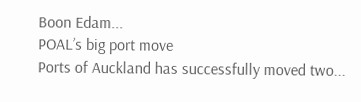Boon Edam...
POAL’s big port move
Ports of Auckland has successfully moved two...